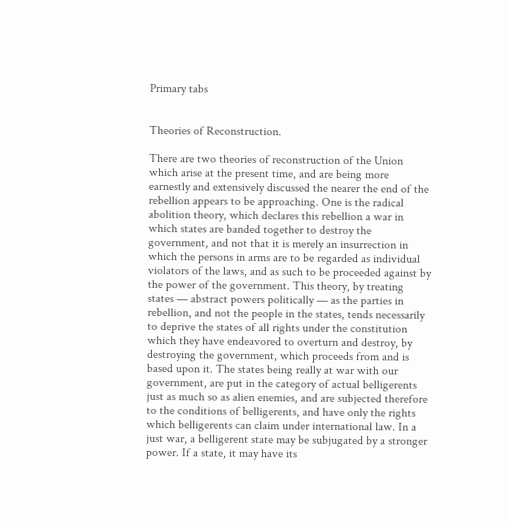Primary tabs


Theories of Reconstruction.

There are two theories of reconstruction of the Union which arise at the present time, and are being more earnestly and extensively discussed the nearer the end of the rebellion appears to be approaching. One is the radical abolition theory, which declares this rebellion a war in which states are banded together to destroy the government, and not that it is merely an insurrection in which the persons in arms are to be regarded as individual violators of the laws, and as such to be proceeded against by the power of the government. This theory, by treating states — abstract powers politically — as the parties in rebellion, and not the people in the states, tends necessarily to deprive the states of all rights under the constitution which they have endeavored to overturn and destroy, by destroying the government, which proceeds from and is based upon it. The states being really at war with our government, are put in the category of actual belligerents just as much so as alien enemies, and are subjected therefore to the conditions of belligerents, and have only the rights which belligerents can claim under international law. In a just war, a belligerent state may be subjugated by a stronger power. If a state, it may have its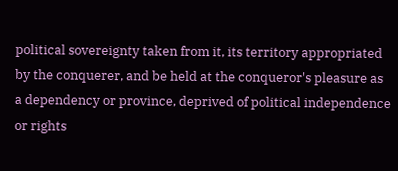political sovereignty taken from it, its territory appropriated by the conquerer, and be held at the conqueror's pleasure as a dependency or province, deprived of political independence or rights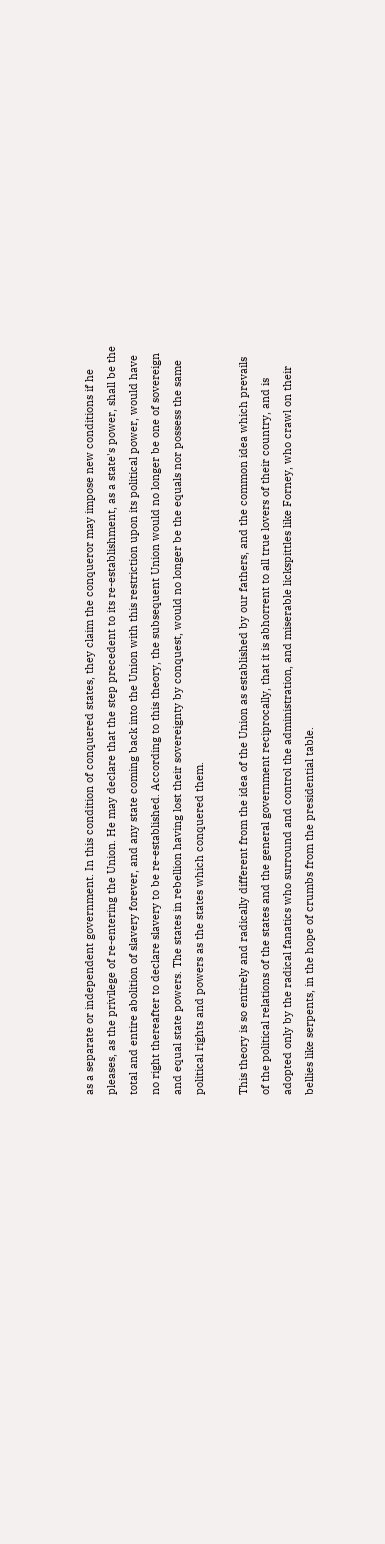as a separate or independent government. In this condition of conquered states, they claim the conqueror may impose new conditions if he pleases, as the privilege of re-entering the Union. He may declare that the step precedent to its re-establishment, as a state's power, shall be the total and entire abolition of slavery forever, and any state coming back into the Union with this restriction upon its political power, would have no right thereafter to declare slavery to be re-established. According to this theory, the subsequent Union would no longer be one of sovereign and equal state powers. The states in rebellion having lost their sovereignty by conquest, would no longer be the equals nor possess the same political rights and powers as the states which conquered them.

This theory is so entirely and radically different from the idea of the Union as established by our fathers, and the common idea which prevails of the political relations of the states and the general government reciprocally, that it is abhorrent to all true lovers of their country, and is adopted only by the radical fanatics who surround and control the administration, and miserable lickspittles like Forney, who crawl on their bellies like serpents, in the hope of crumbs from the presidential table.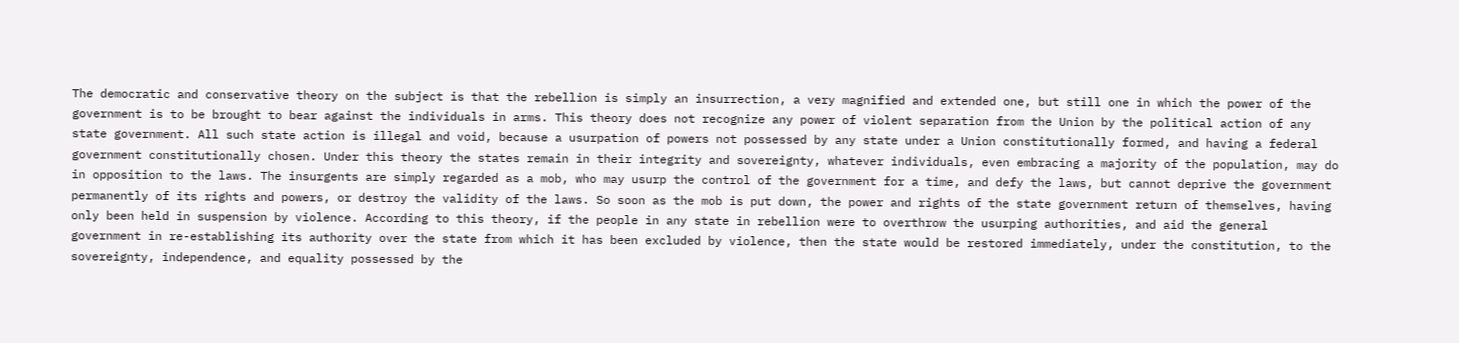The democratic and conservative theory on the subject is that the rebellion is simply an insurrection, a very magnified and extended one, but still one in which the power of the government is to be brought to bear against the individuals in arms. This theory does not recognize any power of violent separation from the Union by the political action of any state government. All such state action is illegal and void, because a usurpation of powers not possessed by any state under a Union constitutionally formed, and having a federal government constitutionally chosen. Under this theory the states remain in their integrity and sovereignty, whatever individuals, even embracing a majority of the population, may do in opposition to the laws. The insurgents are simply regarded as a mob, who may usurp the control of the government for a time, and defy the laws, but cannot deprive the government permanently of its rights and powers, or destroy the validity of the laws. So soon as the mob is put down, the power and rights of the state government return of themselves, having only been held in suspension by violence. According to this theory, if the people in any state in rebellion were to overthrow the usurping authorities, and aid the general government in re-establishing its authority over the state from which it has been excluded by violence, then the state would be restored immediately, under the constitution, to the sovereignty, independence, and equality possessed by the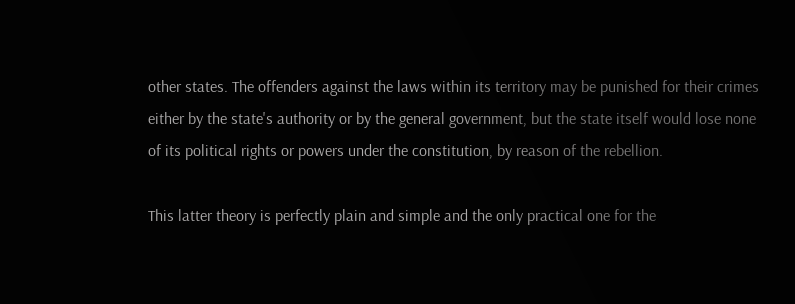other states. The offenders against the laws within its territory may be punished for their crimes either by the state's authority or by the general government, but the state itself would lose none of its political rights or powers under the constitution, by reason of the rebellion.

This latter theory is perfectly plain and simple and the only practical one for the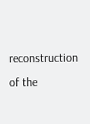reconstruction of the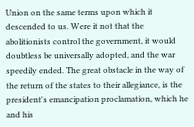Union on the same terms upon which it descended to us. Were it not that the abolitionists control the government, it would doubtless be universally adopted, and the war speedily ended. The great obstacle in the way of the return of the states to their allegiance, is the president's emancipation proclamation, which he and his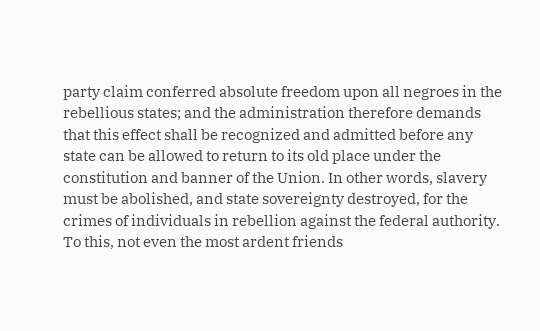party claim conferred absolute freedom upon all negroes in the rebellious states; and the administration therefore demands that this effect shall be recognized and admitted before any state can be allowed to return to its old place under the constitution and banner of the Union. In other words, slavery must be abolished, and state sovereignty destroyed, for the crimes of individuals in rebellion against the federal authority. To this, not even the most ardent friends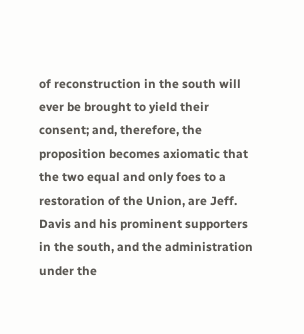of reconstruction in the south will ever be brought to yield their consent; and, therefore, the proposition becomes axiomatic that the two equal and only foes to a restoration of the Union, are Jeff. Davis and his prominent supporters in the south, and the administration under the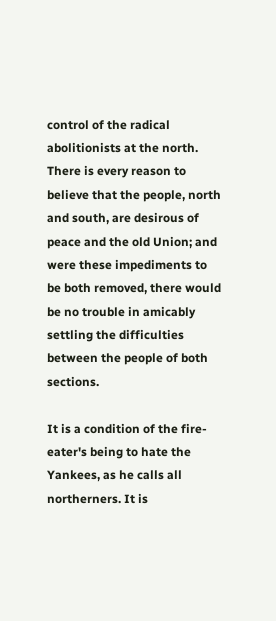control of the radical abolitionists at the north. There is every reason to believe that the people, north and south, are desirous of peace and the old Union; and were these impediments to be both removed, there would be no trouble in amicably settling the difficulties between the people of both sections.

It is a condition of the fire-eater's being to hate the Yankees, as he calls all northerners. It is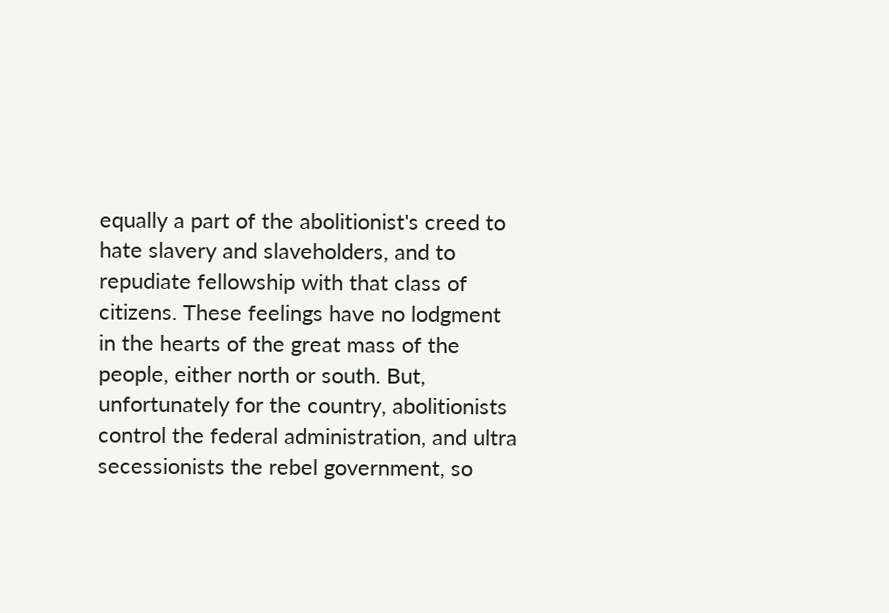equally a part of the abolitionist's creed to hate slavery and slaveholders, and to repudiate fellowship with that class of citizens. These feelings have no lodgment in the hearts of the great mass of the people, either north or south. But, unfortunately for the country, abolitionists control the federal administration, and ultra secessionists the rebel government, so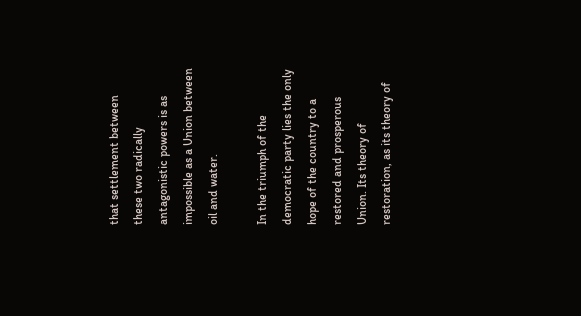that settlement between these two radically antagonistic powers is as impossible as a Union between oil and water.

In the triumph of the democratic party lies the only hope of the country to a restored and prosperous Union. Its theory of restoration, as its theory of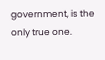government, is the only true one.